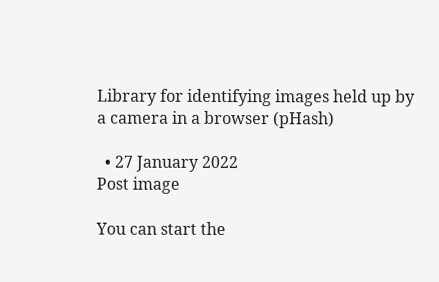Library for identifying images held up by a camera in a browser (pHash)

  • 27 January 2022
Post image

You can start the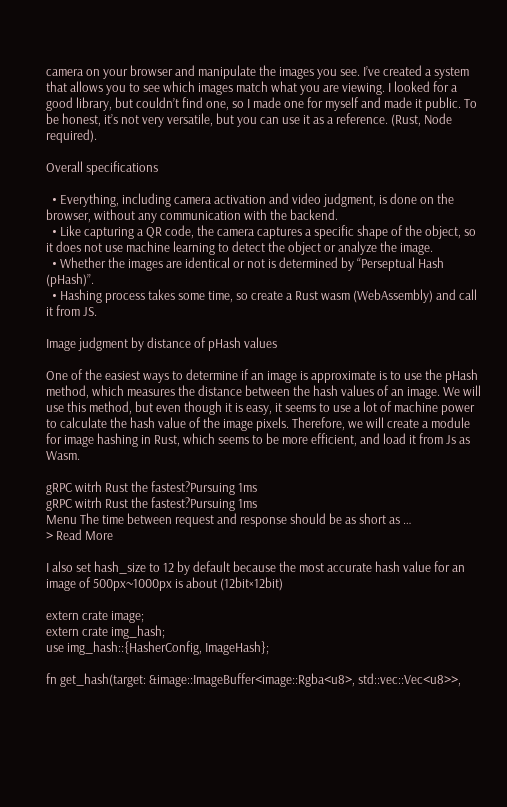camera on your browser and manipulate the images you see. I’ve created a system that allows you to see which images match what you are viewing. I looked for a good library, but couldn’t find one, so I made one for myself and made it public. To be honest, it’s not very versatile, but you can use it as a reference. (Rust, Node required).

Overall specifications

  • Everything, including camera activation and video judgment, is done on the browser, without any communication with the backend.
  • Like capturing a QR code, the camera captures a specific shape of the object, so it does not use machine learning to detect the object or analyze the image.
  • Whether the images are identical or not is determined by “Perseptual Hash (pHash)”.
  • Hashing process takes some time, so create a Rust wasm (WebAssembly) and call it from JS.

Image judgment by distance of pHash values

One of the easiest ways to determine if an image is approximate is to use the pHash method, which measures the distance between the hash values of an image. We will use this method, but even though it is easy, it seems to use a lot of machine power to calculate the hash value of the image pixels. Therefore, we will create a module for image hashing in Rust, which seems to be more efficient, and load it from Js as Wasm.

gRPC witrh Rust the fastest?Pursuing 1ms
gRPC witrh Rust the fastest?Pursuing 1ms
Menu The time between request and response should be as short as …
> Read More

I also set hash_size to 12 by default because the most accurate hash value for an image of 500px~1000px is about (12bit×12bit)

extern crate image;
extern crate img_hash;
use img_hash::{HasherConfig, ImageHash};

fn get_hash(target: &image::ImageBuffer<image::Rgba<u8>, std::vec::Vec<u8>>,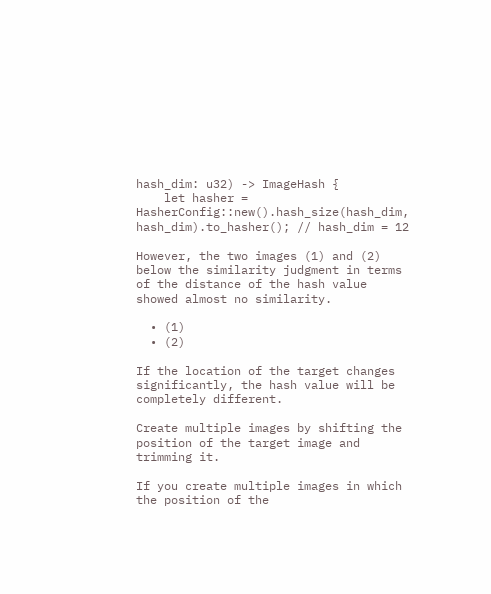hash_dim: u32) -> ImageHash {
    let hasher = HasherConfig::new().hash_size(hash_dim, hash_dim).to_hasher(); // hash_dim = 12

However, the two images (1) and (2) below the similarity judgment in terms of the distance of the hash value showed almost no similarity.

  • (1)
  • (2)

If the location of the target changes significantly, the hash value will be completely different.

Create multiple images by shifting the position of the target image and trimming it.

If you create multiple images in which the position of the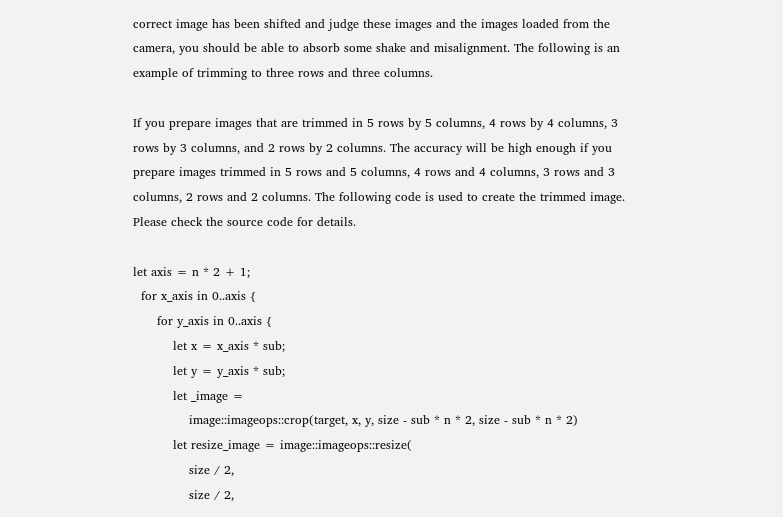correct image has been shifted and judge these images and the images loaded from the camera, you should be able to absorb some shake and misalignment. The following is an example of trimming to three rows and three columns.

If you prepare images that are trimmed in 5 rows by 5 columns, 4 rows by 4 columns, 3 rows by 3 columns, and 2 rows by 2 columns. The accuracy will be high enough if you prepare images trimmed in 5 rows and 5 columns, 4 rows and 4 columns, 3 rows and 3 columns, 2 rows and 2 columns. The following code is used to create the trimmed image. Please check the source code for details.

let axis = n * 2 + 1;
  for x_axis in 0..axis {
      for y_axis in 0..axis {
          let x = x_axis * sub;
          let y = y_axis * sub;
          let _image =
              image::imageops::crop(target, x, y, size - sub * n * 2, size - sub * n * 2)
          let resize_image = image::imageops::resize(
              size / 2,
              size / 2,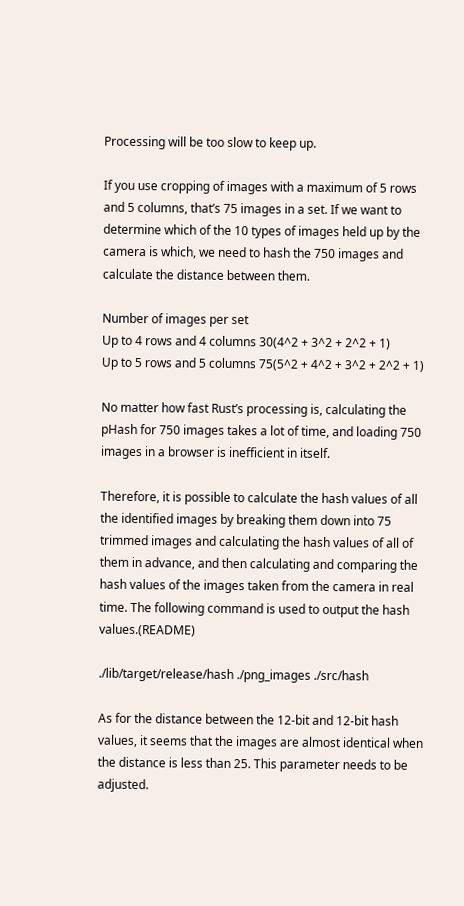Processing will be too slow to keep up.

If you use cropping of images with a maximum of 5 rows and 5 columns, that’s 75 images in a set. If we want to determine which of the 10 types of images held up by the camera is which, we need to hash the 750 images and calculate the distance between them.

Number of images per set
Up to 4 rows and 4 columns 30(4^2 + 3^2 + 2^2 + 1)
Up to 5 rows and 5 columns 75(5^2 + 4^2 + 3^2 + 2^2 + 1)

No matter how fast Rust’s processing is, calculating the pHash for 750 images takes a lot of time, and loading 750 images in a browser is inefficient in itself.

Therefore, it is possible to calculate the hash values of all the identified images by breaking them down into 75 trimmed images and calculating the hash values of all of them in advance, and then calculating and comparing the hash values of the images taken from the camera in real time. The following command is used to output the hash values.(README)

./lib/target/release/hash ./png_images ./src/hash

As for the distance between the 12-bit and 12-bit hash values, it seems that the images are almost identical when the distance is less than 25. This parameter needs to be adjusted.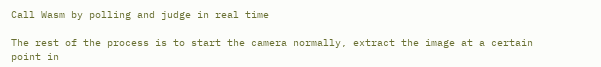Call Wasm by polling and judge in real time

The rest of the process is to start the camera normally, extract the image at a certain point in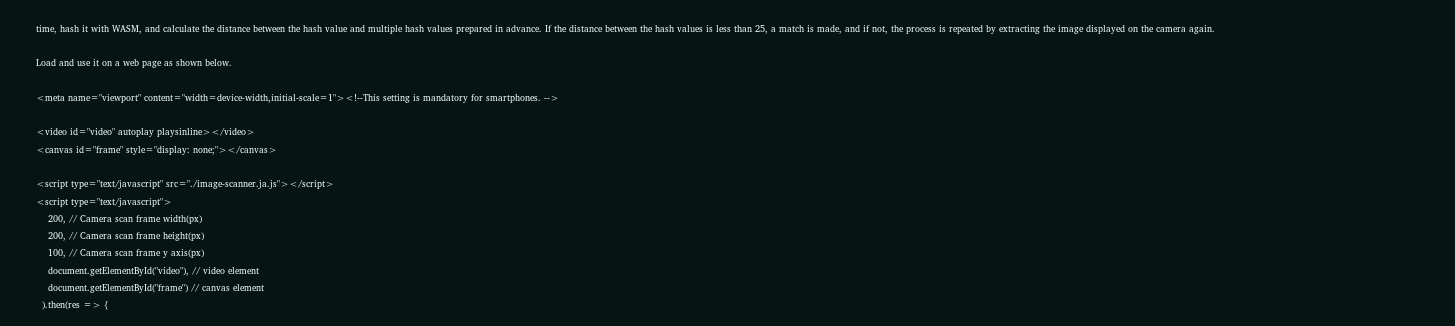time, hash it with WASM, and calculate the distance between the hash value and multiple hash values prepared in advance. If the distance between the hash values is less than 25, a match is made, and if not, the process is repeated by extracting the image displayed on the camera again.

Load and use it on a web page as shown below.

<meta name="viewport" content="width=device-width,initial-scale=1"><!--This setting is mandatory for smartphones. -->

<video id="video" autoplay playsinline></video>
<canvas id="frame" style="display: none;"></canvas>

<script type="text/javascript" src="./image-scanner.ja.js"></script>
<script type="text/javascript">
    200, // Camera scan frame width(px)
    200, // Camera scan frame height(px)
    100, // Camera scan frame y axis(px)
    document.getElementById("video"), // video element
    document.getElementById("frame") // canvas element
  ).then(res => {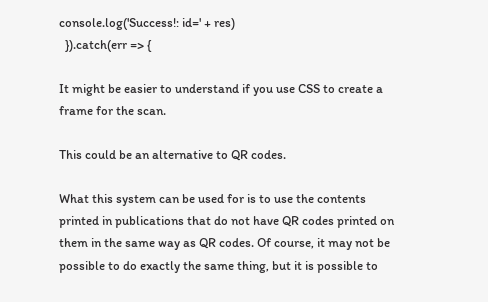console.log('Success!: id=' + res)
  }).catch(err => {

It might be easier to understand if you use CSS to create a frame for the scan.

This could be an alternative to QR codes.

What this system can be used for is to use the contents printed in publications that do not have QR codes printed on them in the same way as QR codes. Of course, it may not be possible to do exactly the same thing, but it is possible to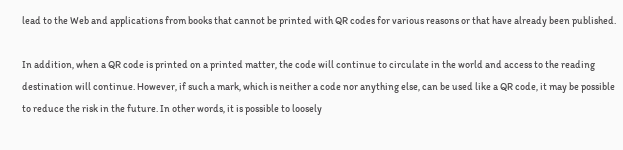lead to the Web and applications from books that cannot be printed with QR codes for various reasons or that have already been published.

In addition, when a QR code is printed on a printed matter, the code will continue to circulate in the world and access to the reading destination will continue. However, if such a mark, which is neither a code nor anything else, can be used like a QR code, it may be possible to reduce the risk in the future. In other words, it is possible to loosely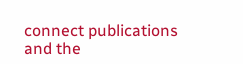connect publications and the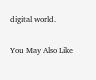digital world.

You May Also Like